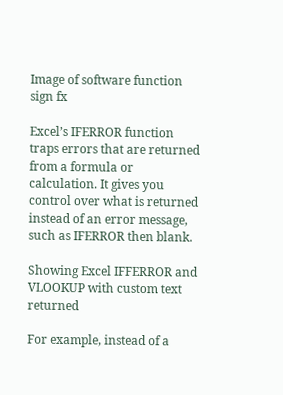Image of software function sign fx

Excel’s IFERROR function traps errors that are returned from a formula or calculation. It gives you control over what is returned instead of an error message, such as IFERROR then blank.

Showing Excel IFFERROR and VLOOKUP with custom text returned

For example, instead of a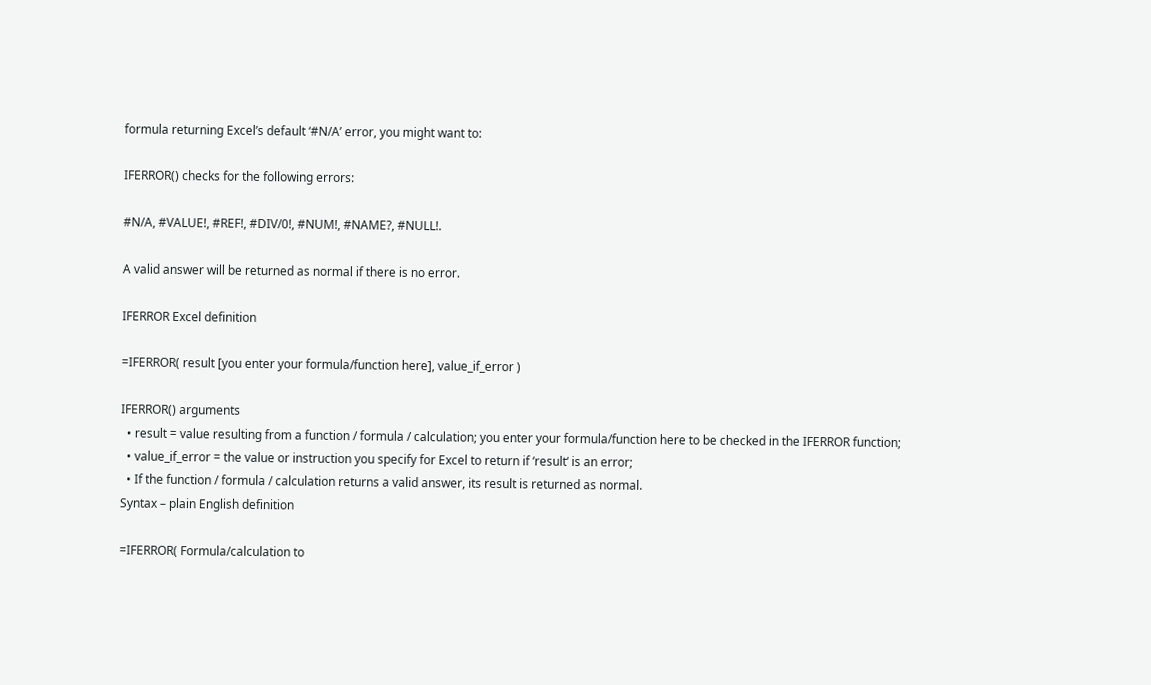formula returning Excel’s default ‘#N/A’ error, you might want to:

IFERROR() checks for the following errors:

#N/A, #VALUE!, #REF!, #DIV/0!, #NUM!, #NAME?, #NULL!.

A valid answer will be returned as normal if there is no error.

IFERROR Excel definition

=IFERROR( result [you enter your formula/function here], value_if_error )

IFERROR() arguments
  • result = value resulting from a function / formula / calculation; you enter your formula/function here to be checked in the IFERROR function;
  • value_if_error = the value or instruction you specify for Excel to return if ‘result‘ is an error;
  • If the function / formula / calculation returns a valid answer, its result is returned as normal.
Syntax – plain English definition

=IFERROR( Formula/calculation to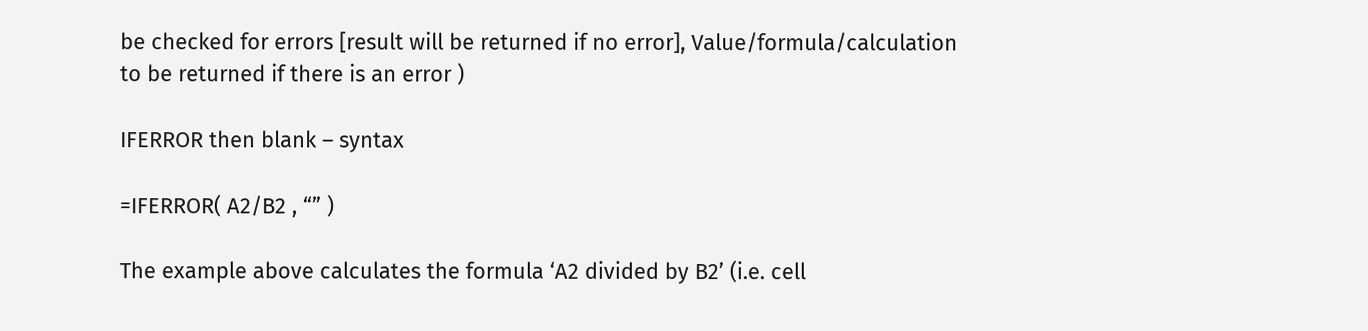be checked for errors [result will be returned if no error], Value/formula/calculation to be returned if there is an error )

IFERROR then blank – syntax

=IFERROR( A2/B2 , “” )

The example above calculates the formula ‘A2 divided by B2’ (i.e. cell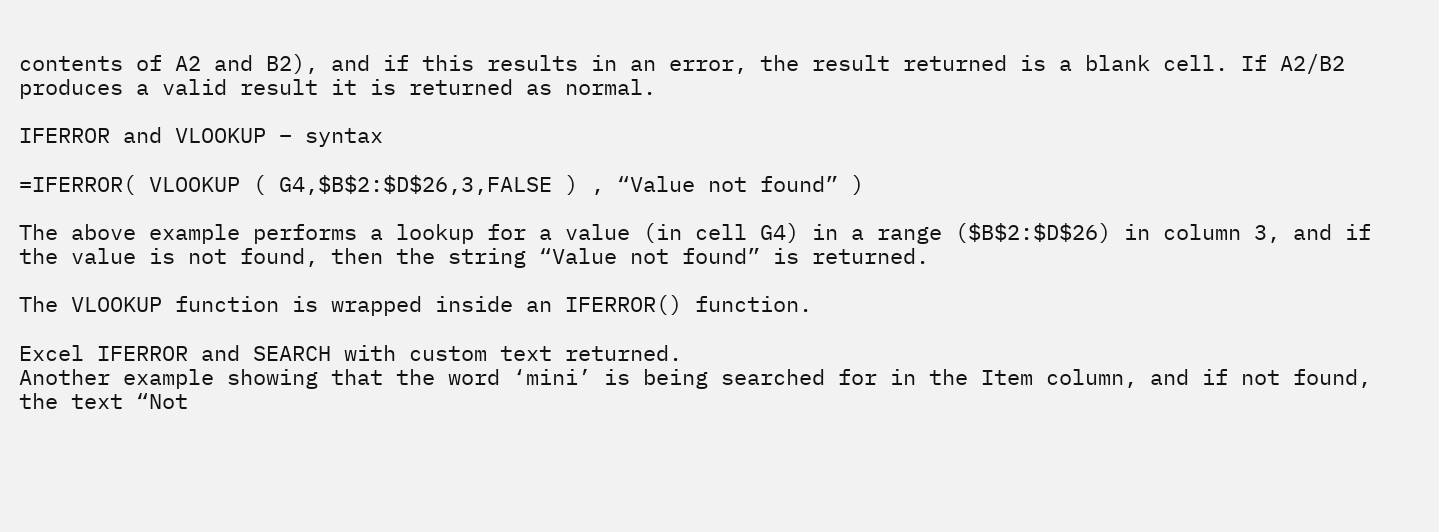contents of A2 and B2), and if this results in an error, the result returned is a blank cell. If A2/B2 produces a valid result it is returned as normal.

IFERROR and VLOOKUP – syntax

=IFERROR( VLOOKUP ( G4,$B$2:$D$26,3,FALSE ) , “Value not found” )

The above example performs a lookup for a value (in cell G4) in a range ($B$2:$D$26) in column 3, and if the value is not found, then the string “Value not found” is returned.

The VLOOKUP function is wrapped inside an IFERROR() function.

Excel IFERROR and SEARCH with custom text returned.
Another example showing that the word ‘mini’ is being searched for in the Item column, and if not found, the text “Not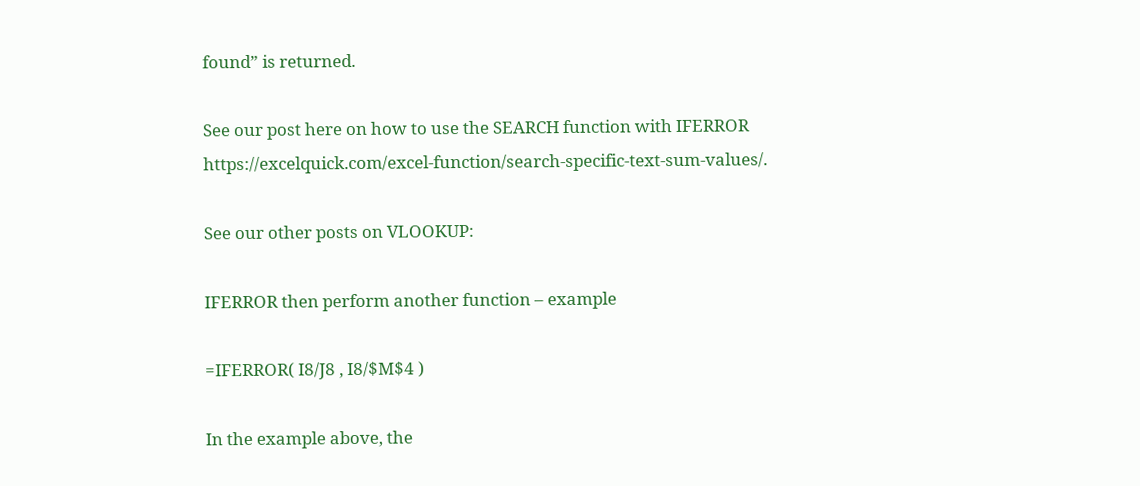found” is returned.

See our post here on how to use the SEARCH function with IFERROR https://excelquick.com/excel-function/search-specific-text-sum-values/.

See our other posts on VLOOKUP:

IFERROR then perform another function – example

=IFERROR( I8/J8 , I8/$M$4 )

In the example above, the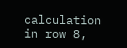calculation in row 8,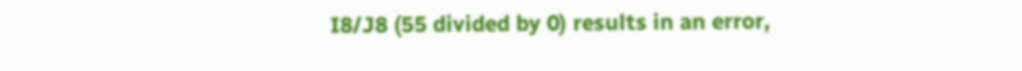I8/J8 (55 divided by 0) results in an error,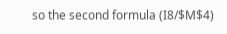so the second formula (I8/$M$4)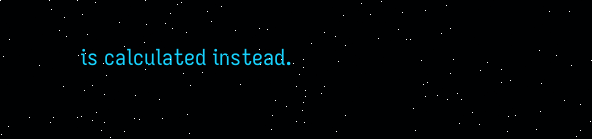is calculated instead.